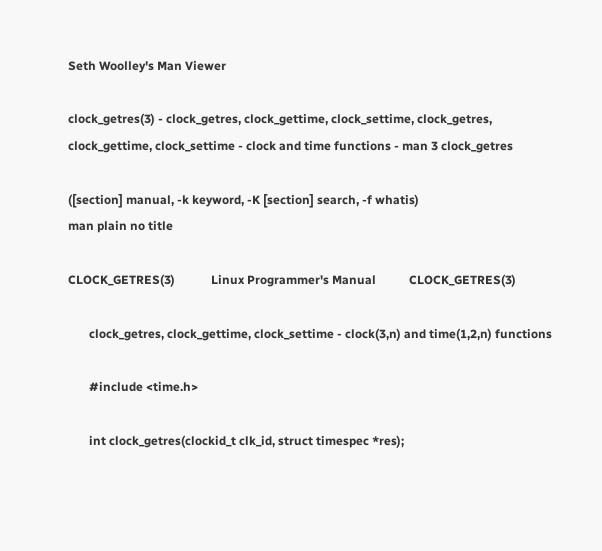Seth Woolley's Man Viewer

clock_getres(3) - clock_getres, clock_gettime, clock_settime, clock_getres, clock_gettime, clock_settime - clock and time functions - man 3 clock_getres

([section] manual, -k keyword, -K [section] search, -f whatis)
man plain no title

CLOCK_GETRES(3)            Linux Programmer's Manual           CLOCK_GETRES(3)

       clock_getres, clock_gettime, clock_settime - clock(3,n) and time(1,2,n) functions

       #include <time.h>

       int clock_getres(clockid_t clk_id, struct timespec *res);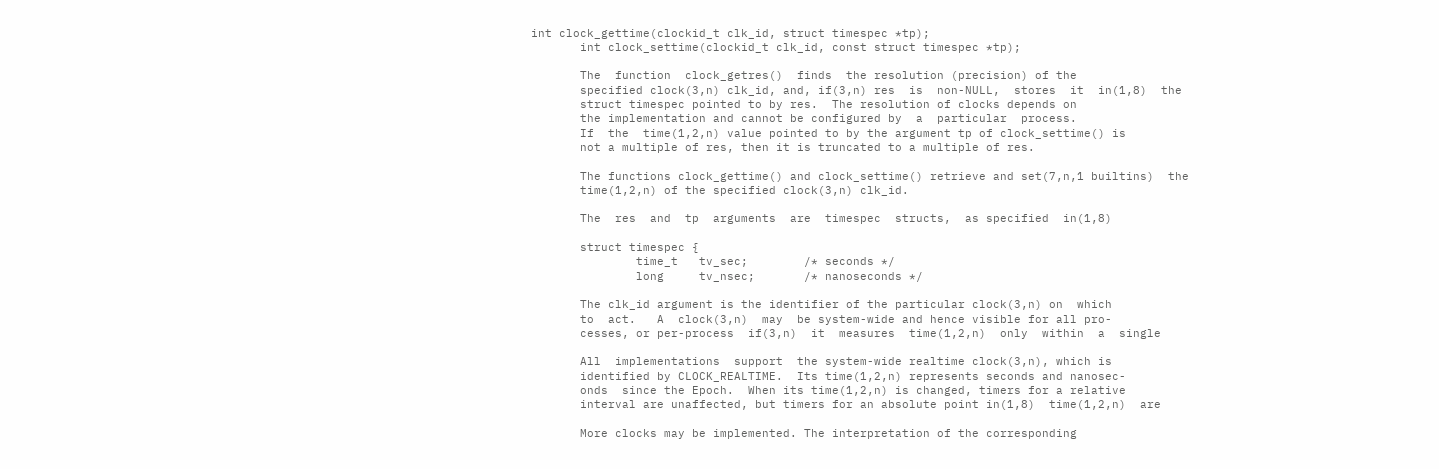int clock_gettime(clockid_t clk_id, struct timespec *tp);
       int clock_settime(clockid_t clk_id, const struct timespec *tp);

       The  function  clock_getres()  finds  the resolution (precision) of the
       specified clock(3,n) clk_id, and, if(3,n) res  is  non-NULL,  stores  it  in(1,8)  the
       struct timespec pointed to by res.  The resolution of clocks depends on
       the implementation and cannot be configured by  a  particular  process.
       If  the  time(1,2,n) value pointed to by the argument tp of clock_settime() is
       not a multiple of res, then it is truncated to a multiple of res.

       The functions clock_gettime() and clock_settime() retrieve and set(7,n,1 builtins)  the
       time(1,2,n) of the specified clock(3,n) clk_id.

       The  res  and  tp  arguments  are  timespec  structs,  as specified  in(1,8)

       struct timespec {
               time_t   tv_sec;        /* seconds */
               long     tv_nsec;       /* nanoseconds */

       The clk_id argument is the identifier of the particular clock(3,n) on  which
       to  act.   A  clock(3,n)  may  be system-wide and hence visible for all pro-
       cesses, or per-process  if(3,n)  it  measures  time(1,2,n)  only  within  a  single

       All  implementations  support  the system-wide realtime clock(3,n), which is
       identified by CLOCK_REALTIME.  Its time(1,2,n) represents seconds and nanosec-
       onds  since the Epoch.  When its time(1,2,n) is changed, timers for a relative
       interval are unaffected, but timers for an absolute point in(1,8)  time(1,2,n)  are

       More clocks may be implemented. The interpretation of the corresponding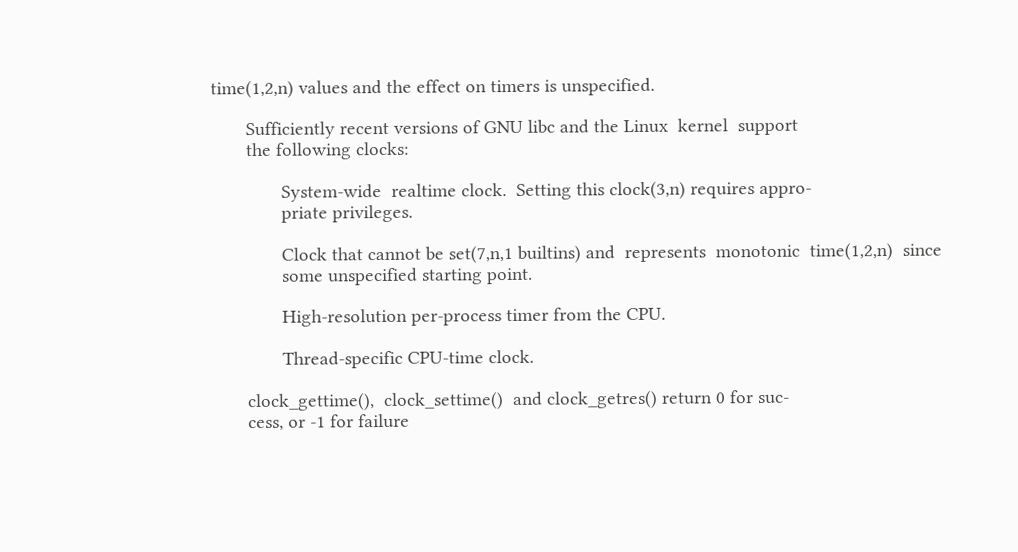time(1,2,n) values and the effect on timers is unspecified.

       Sufficiently recent versions of GNU libc and the Linux  kernel  support
       the following clocks:

              System-wide  realtime clock.  Setting this clock(3,n) requires appro-
              priate privileges.

              Clock that cannot be set(7,n,1 builtins) and  represents  monotonic  time(1,2,n)  since
              some unspecified starting point.

              High-resolution per-process timer from the CPU.

              Thread-specific CPU-time clock.

       clock_gettime(),  clock_settime()  and clock_getres() return 0 for suc-
       cess, or -1 for failure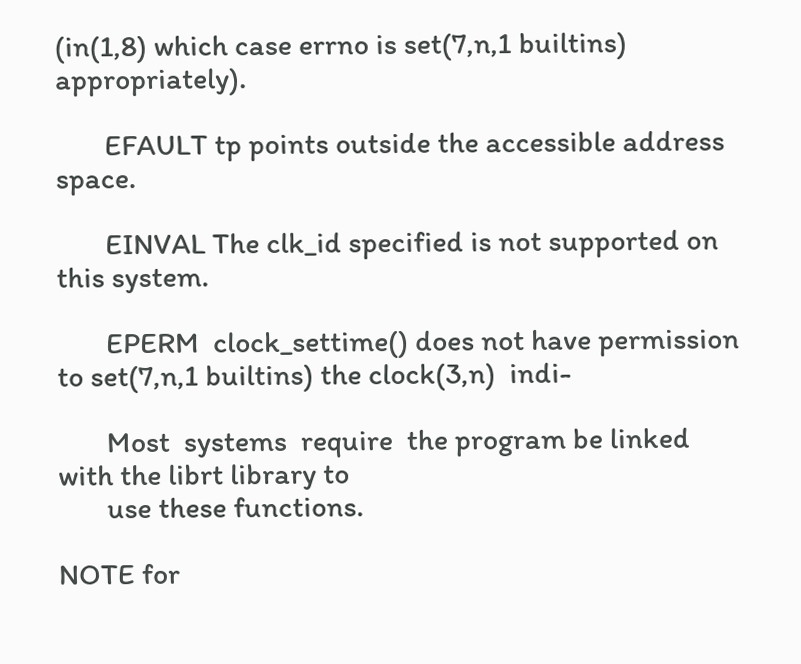(in(1,8) which case errno is set(7,n,1 builtins) appropriately).

       EFAULT tp points outside the accessible address space.

       EINVAL The clk_id specified is not supported on this system.

       EPERM  clock_settime() does not have permission to set(7,n,1 builtins) the clock(3,n)  indi-

       Most  systems  require  the program be linked with the librt library to
       use these functions.

NOTE for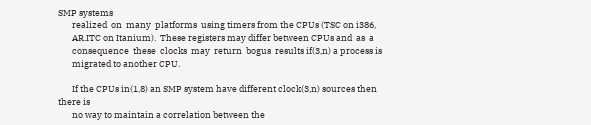SMP systems
       realized  on  many  platforms  using timers from the CPUs (TSC on i386,
       AR.ITC on Itanium).  These registers may differ between CPUs and  as  a
       consequence  these  clocks  may  return  bogus  results if(3,n) a process is
       migrated to another CPU.

       If the CPUs in(1,8) an SMP system have different clock(3,n) sources then there is
       no way to maintain a correlation between the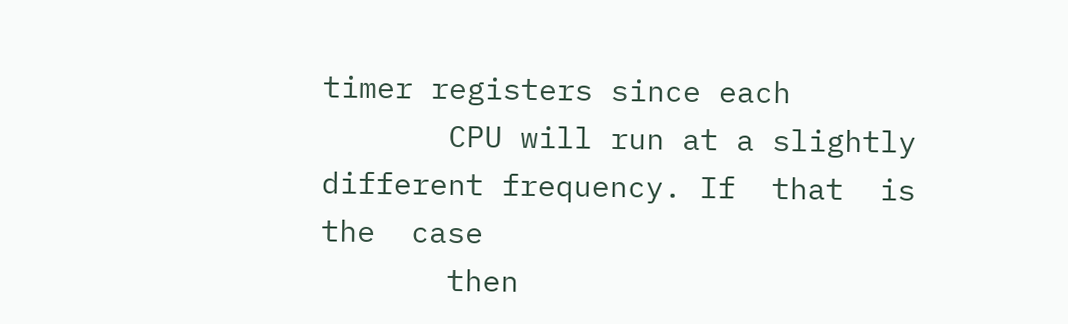timer registers since each
       CPU will run at a slightly different frequency. If  that  is  the  case
       then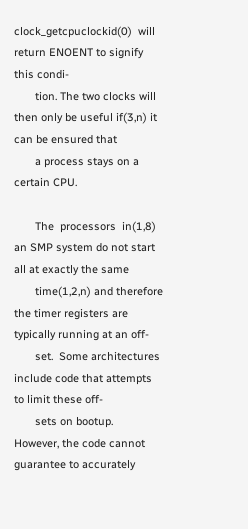clock_getcpuclockid(0)  will return ENOENT to signify this condi-
       tion. The two clocks will then only be useful if(3,n) it can be ensured that
       a process stays on a certain CPU.

       The  processors  in(1,8)  an SMP system do not start all at exactly the same
       time(1,2,n) and therefore the timer registers are typically running at an off-
       set.  Some architectures include code that attempts to limit these off-
       sets on bootup.  However, the code cannot guarantee to accurately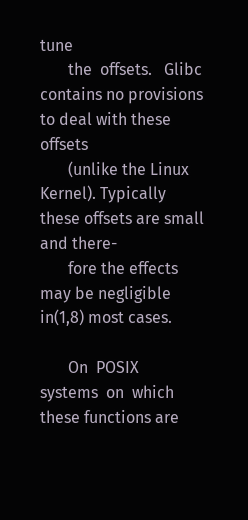tune
       the  offsets.   Glibc contains no provisions to deal with these offsets
       (unlike the Linux Kernel). Typically these offsets are small and there-
       fore the effects may be negligible in(1,8) most cases.

       On  POSIX  systems  on  which these functions are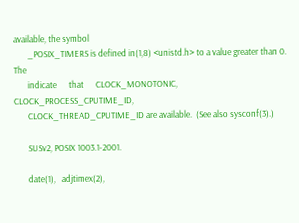available, the symbol
       _POSIX_TIMERS is defined in(1,8) <unistd.h> to a value greater than 0.   The
       indicate      that      CLOCK_MONOTONIC,      CLOCK_PROCESS_CPUTIME_ID,
       CLOCK_THREAD_CPUTIME_ID are available.  (See also sysconf(3).)

       SUSv2, POSIX 1003.1-2001.

       date(1),   adjtimex(2),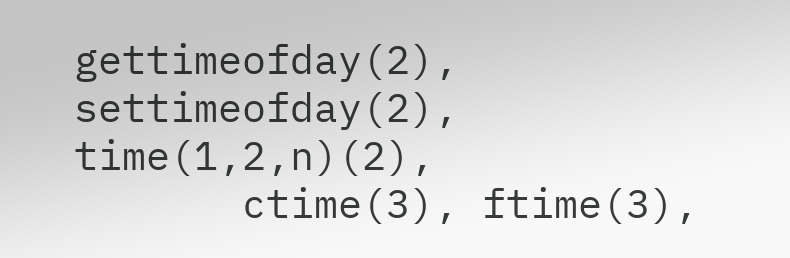gettimeofday(2),   settimeofday(2),  time(1,2,n)(2),
       ctime(3), ftime(3),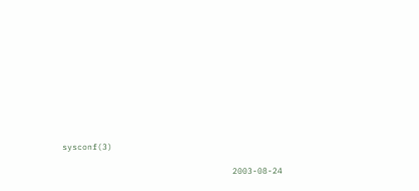sysconf(3)

                                  2003-08-24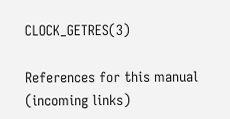CLOCK_GETRES(3)

References for this manual (incoming links)